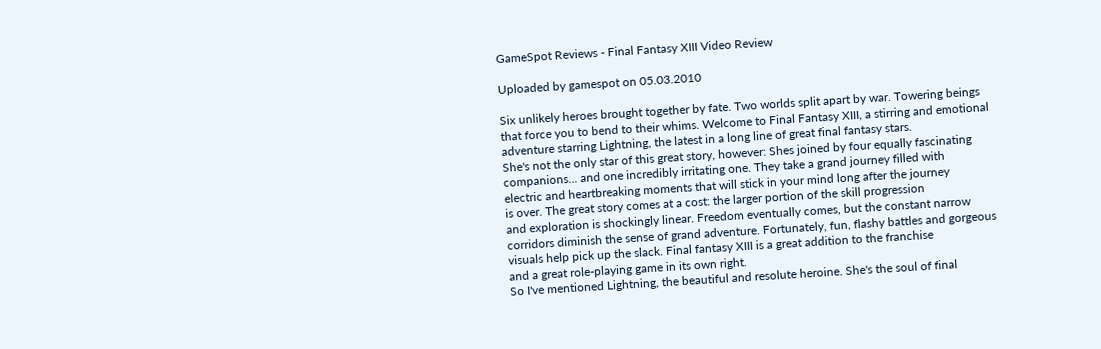GameSpot Reviews - Final Fantasy XIII Video Review

Uploaded by gamespot on 05.03.2010

Six unlikely heroes brought together by fate. Two worlds split apart by war. Towering beings
that force you to bend to their whims. Welcome to Final Fantasy XIII, a stirring and emotional
adventure starring Lightning, the latest in a long line of great final fantasy stars.
She's not the only star of this great story, however: Shes joined by four equally fascinating
companions... and one incredibly irritating one. They take a grand journey filled with
electric and heartbreaking moments that will stick in your mind long after the journey
is over. The great story comes at a cost: the larger portion of the skill progression
and exploration is shockingly linear. Freedom eventually comes, but the constant narrow
corridors diminish the sense of grand adventure. Fortunately, fun, flashy battles and gorgeous
visuals help pick up the slack. Final fantasy XIII is a great addition to the franchise
and a great role-playing game in its own right.
So I've mentioned Lightning, the beautiful and resolute heroine. She's the soul of final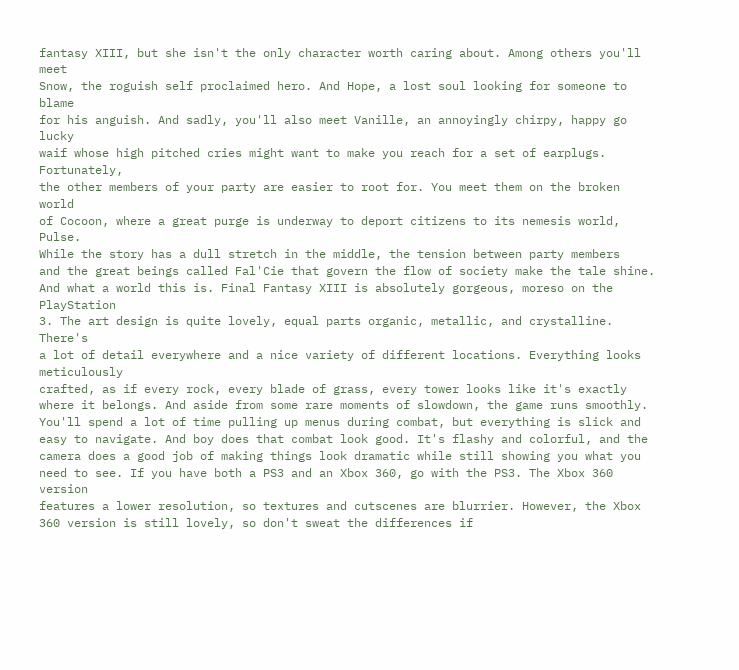fantasy XIII, but she isn't the only character worth caring about. Among others you'll meet
Snow, the roguish self proclaimed hero. And Hope, a lost soul looking for someone to blame
for his anguish. And sadly, you'll also meet Vanille, an annoyingly chirpy, happy go lucky
waif whose high pitched cries might want to make you reach for a set of earplugs. Fortunately,
the other members of your party are easier to root for. You meet them on the broken world
of Cocoon, where a great purge is underway to deport citizens to its nemesis world, Pulse.
While the story has a dull stretch in the middle, the tension between party members
and the great beings called Fal'Cie that govern the flow of society make the tale shine.
And what a world this is. Final Fantasy XIII is absolutely gorgeous, moreso on the PlayStation
3. The art design is quite lovely, equal parts organic, metallic, and crystalline. There's
a lot of detail everywhere and a nice variety of different locations. Everything looks meticulously
crafted, as if every rock, every blade of grass, every tower looks like it's exactly
where it belongs. And aside from some rare moments of slowdown, the game runs smoothly.
You'll spend a lot of time pulling up menus during combat, but everything is slick and
easy to navigate. And boy does that combat look good. It's flashy and colorful, and the
camera does a good job of making things look dramatic while still showing you what you
need to see. If you have both a PS3 and an Xbox 360, go with the PS3. The Xbox 360 version
features a lower resolution, so textures and cutscenes are blurrier. However, the Xbox
360 version is still lovely, so don't sweat the differences if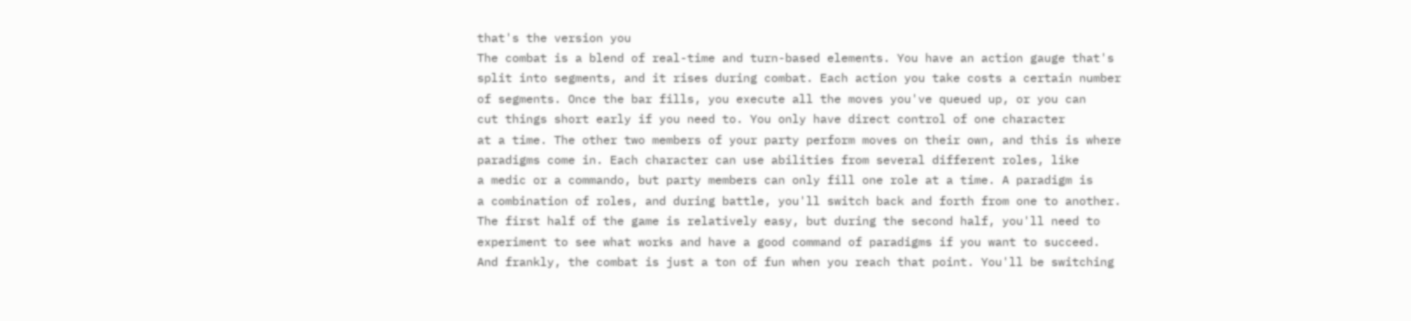that's the version you
The combat is a blend of real-time and turn-based elements. You have an action gauge that's
split into segments, and it rises during combat. Each action you take costs a certain number
of segments. Once the bar fills, you execute all the moves you've queued up, or you can
cut things short early if you need to. You only have direct control of one character
at a time. The other two members of your party perform moves on their own, and this is where
paradigms come in. Each character can use abilities from several different roles, like
a medic or a commando, but party members can only fill one role at a time. A paradigm is
a combination of roles, and during battle, you'll switch back and forth from one to another.
The first half of the game is relatively easy, but during the second half, you'll need to
experiment to see what works and have a good command of paradigms if you want to succeed.
And frankly, the combat is just a ton of fun when you reach that point. You'll be switching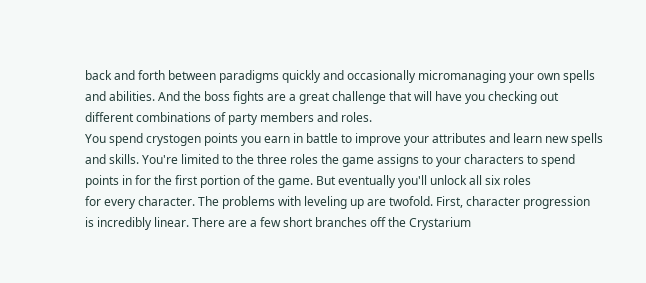back and forth between paradigms quickly and occasionally micromanaging your own spells
and abilities. And the boss fights are a great challenge that will have you checking out
different combinations of party members and roles.
You spend crystogen points you earn in battle to improve your attributes and learn new spells
and skills. You're limited to the three roles the game assigns to your characters to spend
points in for the first portion of the game. But eventually you'll unlock all six roles
for every character. The problems with leveling up are twofold. First, character progression
is incredibly linear. There are a few short branches off the Crystarium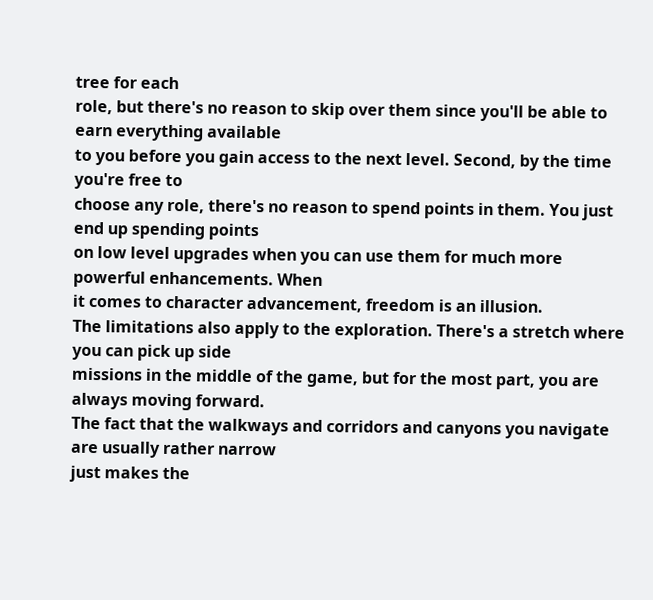tree for each
role, but there's no reason to skip over them since you'll be able to earn everything available
to you before you gain access to the next level. Second, by the time you're free to
choose any role, there's no reason to spend points in them. You just end up spending points
on low level upgrades when you can use them for much more powerful enhancements. When
it comes to character advancement, freedom is an illusion.
The limitations also apply to the exploration. There's a stretch where you can pick up side
missions in the middle of the game, but for the most part, you are always moving forward.
The fact that the walkways and corridors and canyons you navigate are usually rather narrow
just makes the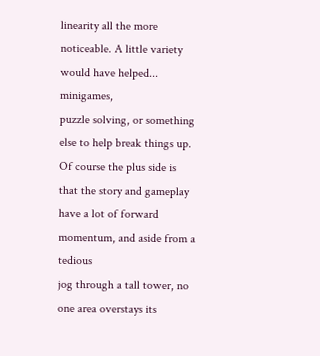linearity all the more noticeable. A little variety would have helped... minigames,
puzzle solving, or something else to help break things up. Of course the plus side is
that the story and gameplay have a lot of forward momentum, and aside from a tedious
jog through a tall tower, no one area overstays its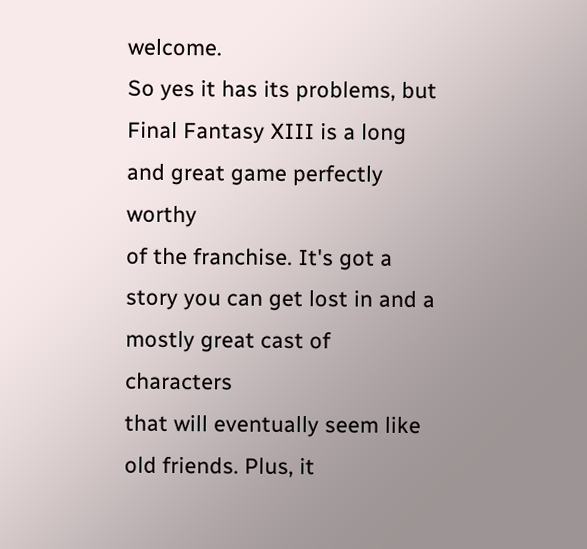welcome.
So yes it has its problems, but Final Fantasy XIII is a long and great game perfectly worthy
of the franchise. It's got a story you can get lost in and a mostly great cast of characters
that will eventually seem like old friends. Plus, it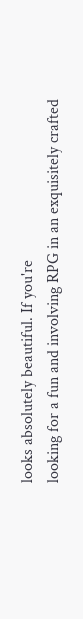looks absolutely beautiful. If you're
looking for a fun and involving RPG in an exquisitely crafted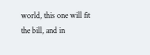world, this one will fit
the bill, and in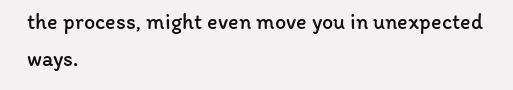the process, might even move you in unexpected ways.